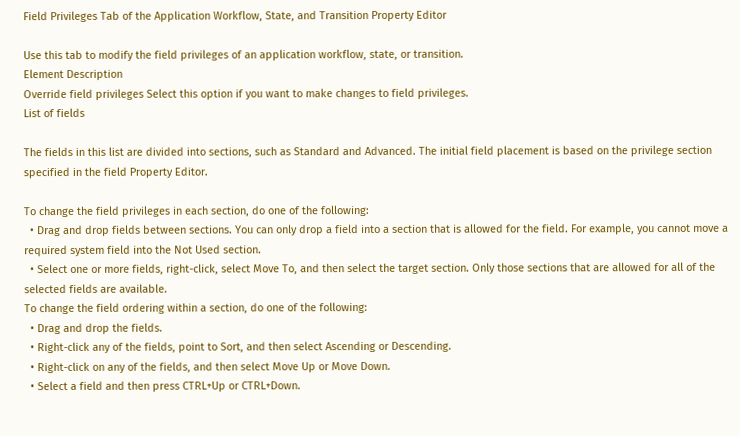Field Privileges Tab of the Application Workflow, State, and Transition Property Editor

Use this tab to modify the field privileges of an application workflow, state, or transition.
Element Description
Override field privileges Select this option if you want to make changes to field privileges.
List of fields

The fields in this list are divided into sections, such as Standard and Advanced. The initial field placement is based on the privilege section specified in the field Property Editor.

To change the field privileges in each section, do one of the following:
  • Drag and drop fields between sections. You can only drop a field into a section that is allowed for the field. For example, you cannot move a required system field into the Not Used section.
  • Select one or more fields, right-click, select Move To, and then select the target section. Only those sections that are allowed for all of the selected fields are available.
To change the field ordering within a section, do one of the following:
  • Drag and drop the fields.
  • Right-click any of the fields, point to Sort, and then select Ascending or Descending.
  • Right-click on any of the fields, and then select Move Up or Move Down.
  • Select a field and then press CTRL+Up or CTRL+Down.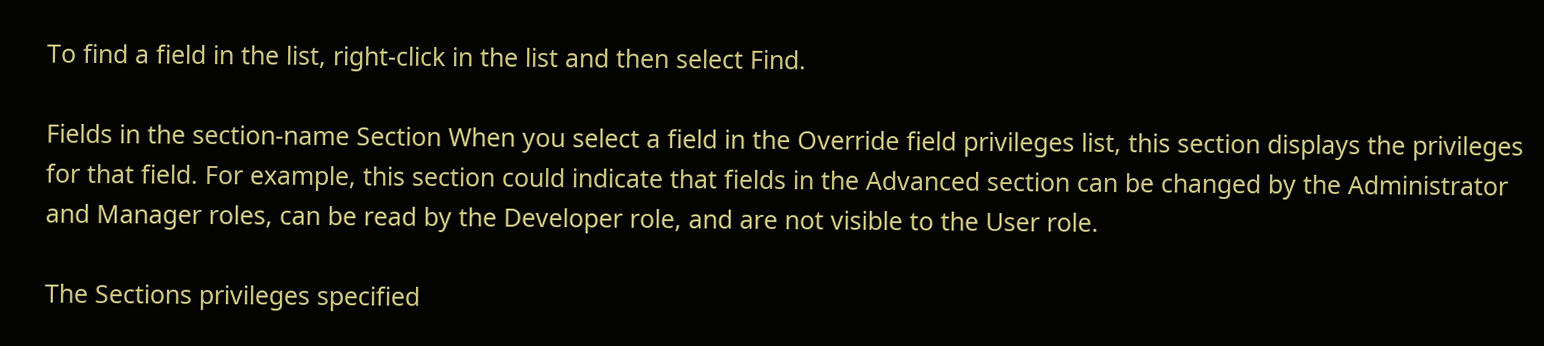To find a field in the list, right-click in the list and then select Find.

Fields in the section-name Section When you select a field in the Override field privileges list, this section displays the privileges for that field. For example, this section could indicate that fields in the Advanced section can be changed by the Administrator and Manager roles, can be read by the Developer role, and are not visible to the User role.

The Sections privileges specified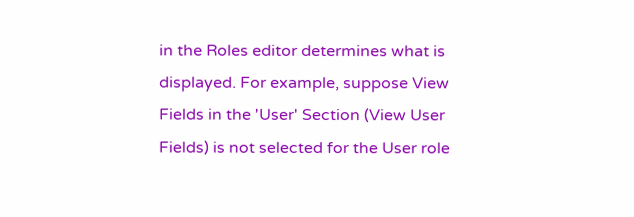in the Roles editor determines what is displayed. For example, suppose View Fields in the 'User' Section (View User Fields) is not selected for the User role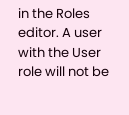in the Roles editor. A user with the User role will not be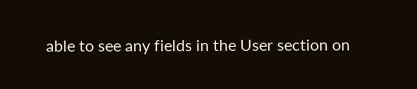able to see any fields in the User section on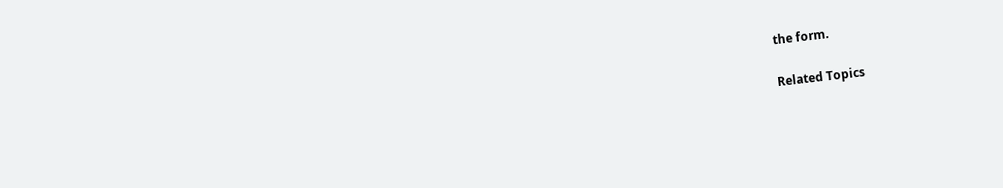the form.

Related Topics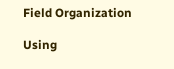Field Organization

Using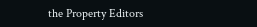the Property Editors